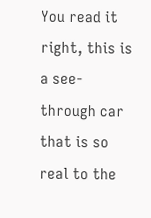You read it right, this is a see-through car that is so real to the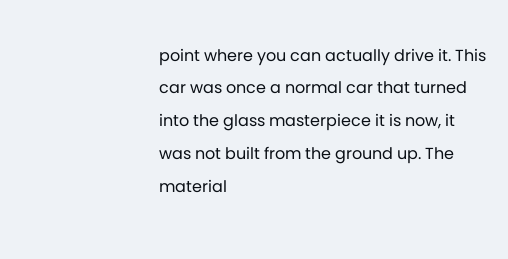point where you can actually drive it. This car was once a normal car that turned into the glass masterpiece it is now, it was not built from the ground up. The material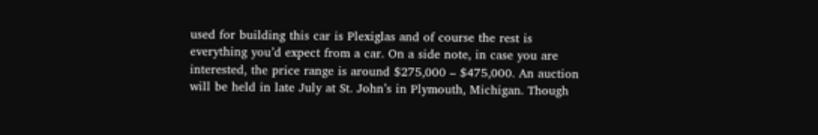used for building this car is Plexiglas and of course the rest is everything you’d expect from a car. On a side note, in case you are interested, the price range is around $275,000 – $475,000. An auction will be held in late July at St. John’s in Plymouth, Michigan. Though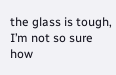the glass is tough, I’m not so sure how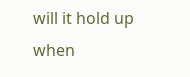will it hold up when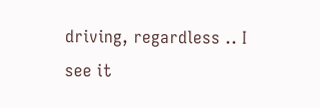driving, regardless .. I see it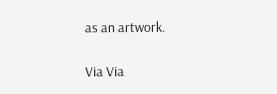as an artwork.

Via Via